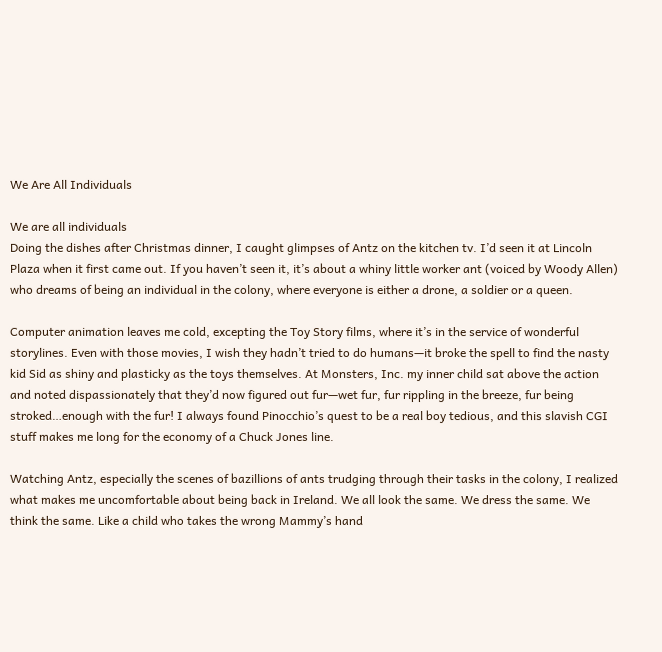We Are All Individuals

We are all individuals
Doing the dishes after Christmas dinner, I caught glimpses of Antz on the kitchen tv. I’d seen it at Lincoln Plaza when it first came out. If you haven’t seen it, it’s about a whiny little worker ant (voiced by Woody Allen) who dreams of being an individual in the colony, where everyone is either a drone, a soldier or a queen.

Computer animation leaves me cold, excepting the Toy Story films, where it’s in the service of wonderful storylines. Even with those movies, I wish they hadn’t tried to do humans—it broke the spell to find the nasty kid Sid as shiny and plasticky as the toys themselves. At Monsters, Inc. my inner child sat above the action and noted dispassionately that they’d now figured out fur—wet fur, fur rippling in the breeze, fur being stroked…enough with the fur! I always found Pinocchio’s quest to be a real boy tedious, and this slavish CGI stuff makes me long for the economy of a Chuck Jones line.

Watching Antz, especially the scenes of bazillions of ants trudging through their tasks in the colony, I realized what makes me uncomfortable about being back in Ireland. We all look the same. We dress the same. We think the same. Like a child who takes the wrong Mammy’s hand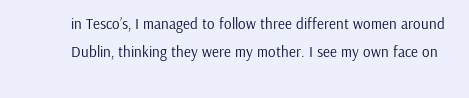in Tesco’s, I managed to follow three different women around Dublin, thinking they were my mother. I see my own face on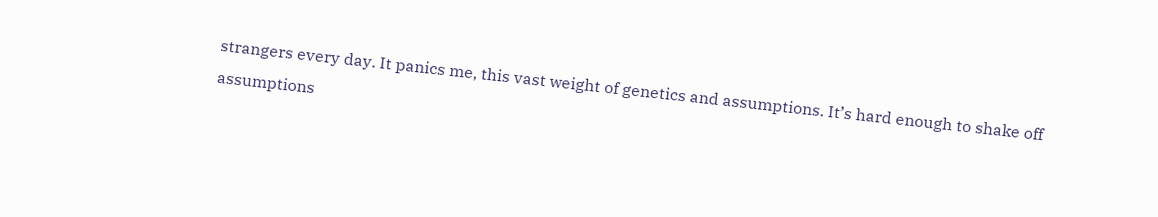strangers every day. It panics me, this vast weight of genetics and assumptions. It’s hard enough to shake off assumptions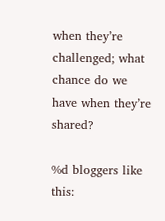when they’re challenged; what chance do we have when they’re shared?

%d bloggers like this: